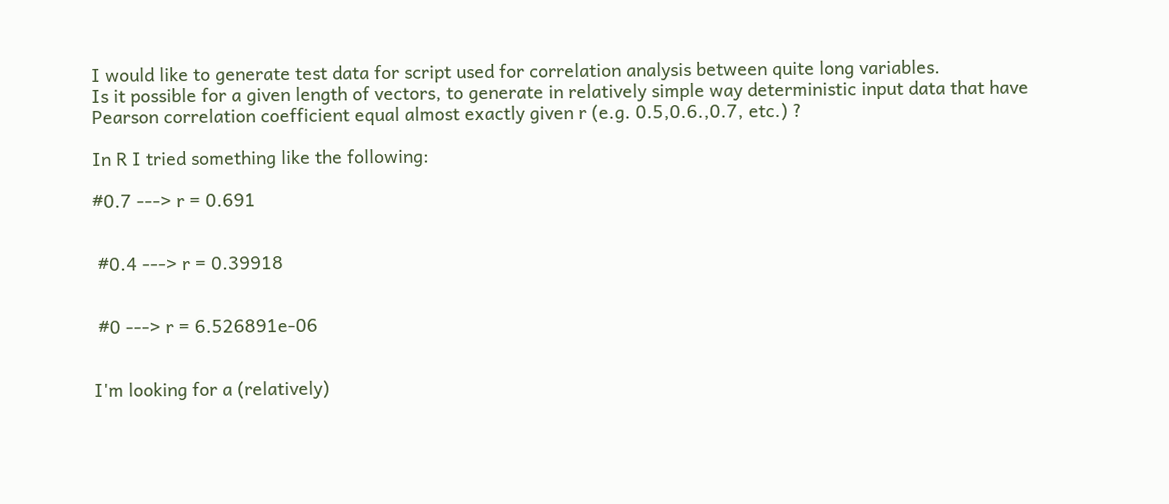I would like to generate test data for script used for correlation analysis between quite long variables.
Is it possible for a given length of vectors, to generate in relatively simple way deterministic input data that have Pearson correlation coefficient equal almost exactly given r (e.g. 0.5,0.6.,0.7, etc.) ?

In R I tried something like the following:

#0.7 ---> r = 0.691


 #0.4 ---> r = 0.39918


 #0 ---> r = 6.526891e-06


I'm looking for a (relatively)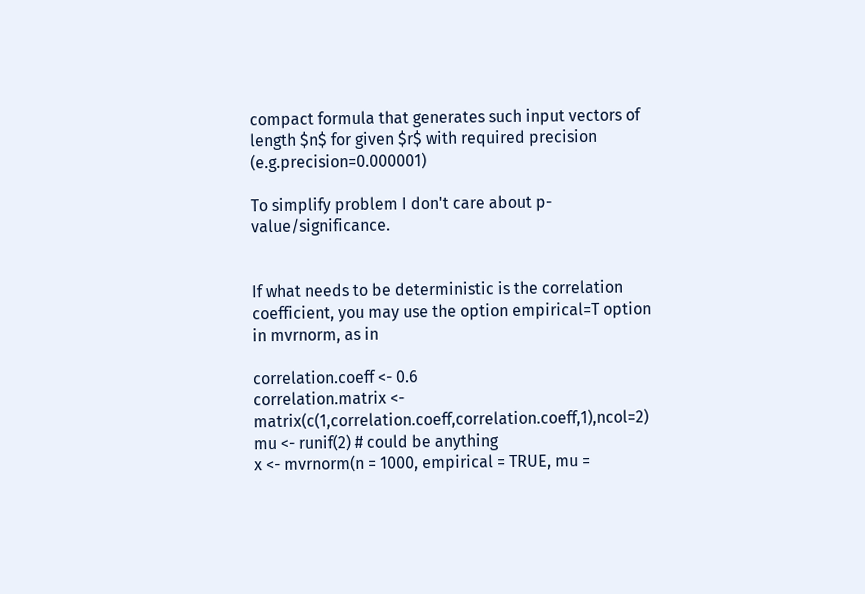compact formula that generates such input vectors of length $n$ for given $r$ with required precision (e.g.precision=0.000001)

To simplify problem I don't care about p-value/significance.


If what needs to be deterministic is the correlation coefficient, you may use the option empirical=T option in mvrnorm, as in

correlation.coeff <- 0.6
correlation.matrix <- matrix(c(1,correlation.coeff,correlation.coeff,1),ncol=2)
mu <- runif(2) # could be anything
x <- mvrnorm(n = 1000, empirical = TRUE, mu =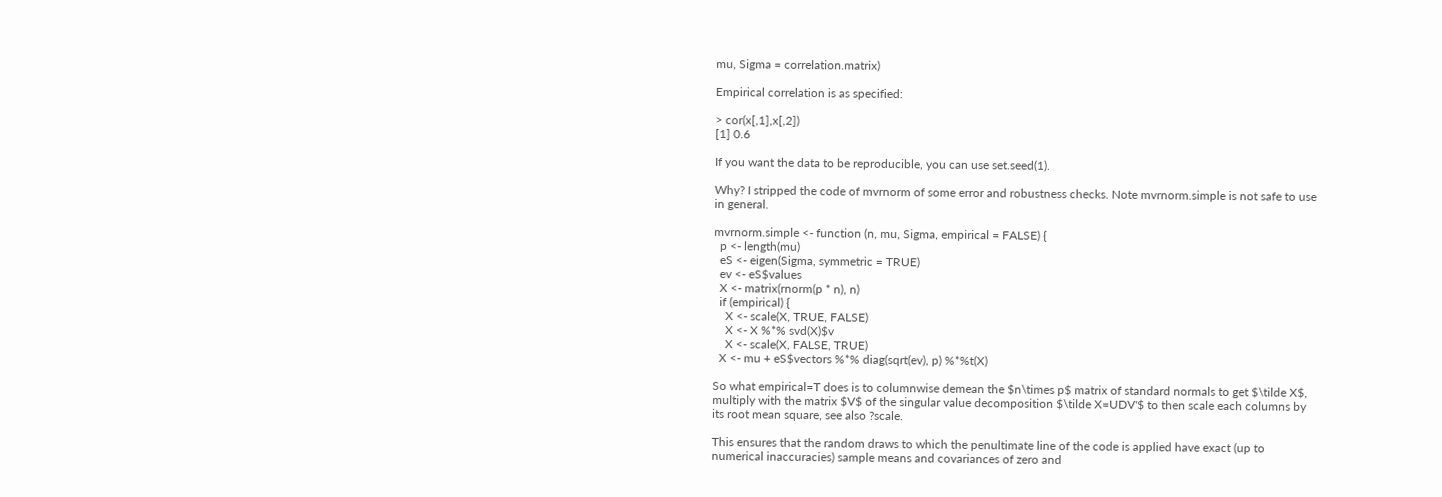mu, Sigma = correlation.matrix)

Empirical correlation is as specified:

> cor(x[,1],x[,2])
[1] 0.6

If you want the data to be reproducible, you can use set.seed(1).

Why? I stripped the code of mvrnorm of some error and robustness checks. Note mvrnorm.simple is not safe to use in general.

mvrnorm.simple <- function (n, mu, Sigma, empirical = FALSE) {
  p <- length(mu)
  eS <- eigen(Sigma, symmetric = TRUE)
  ev <- eS$values
  X <- matrix(rnorm(p * n), n)
  if (empirical) {
    X <- scale(X, TRUE, FALSE)
    X <- X %*% svd(X)$v
    X <- scale(X, FALSE, TRUE)
  X <- mu + eS$vectors %*% diag(sqrt(ev), p) %*%t(X)

So what empirical=T does is to columnwise demean the $n\times p$ matrix of standard normals to get $\tilde X$, multiply with the matrix $V$ of the singular value decomposition $\tilde X=UDV'$ to then scale each columns by its root mean square, see also ?scale.

This ensures that the random draws to which the penultimate line of the code is applied have exact (up to numerical inaccuracies) sample means and covariances of zero and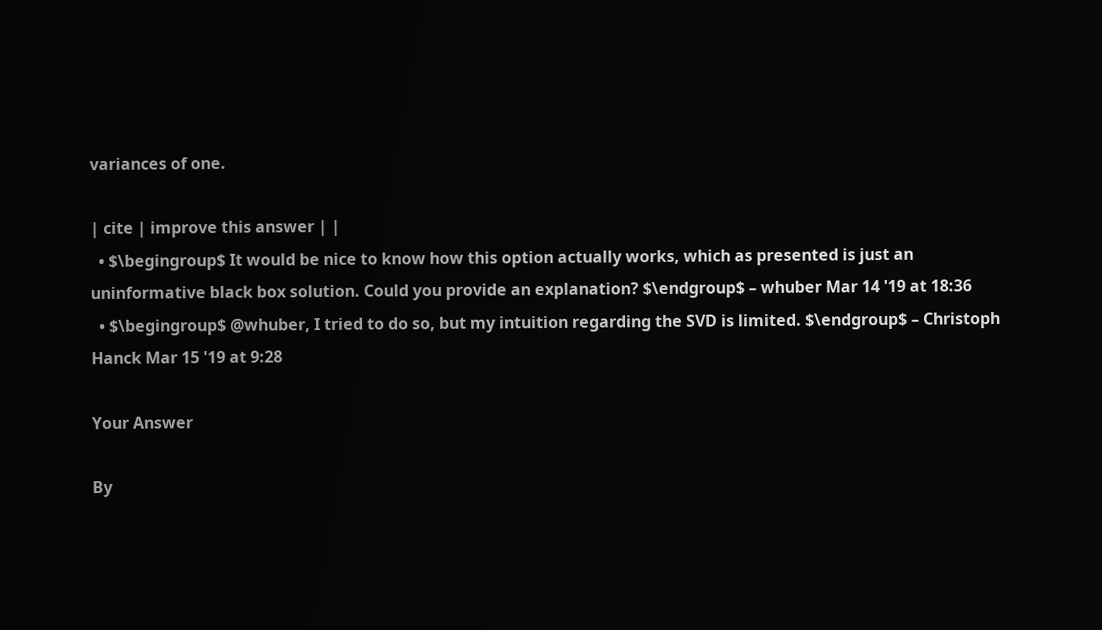variances of one.

| cite | improve this answer | |
  • $\begingroup$ It would be nice to know how this option actually works, which as presented is just an uninformative black box solution. Could you provide an explanation? $\endgroup$ – whuber Mar 14 '19 at 18:36
  • $\begingroup$ @whuber, I tried to do so, but my intuition regarding the SVD is limited. $\endgroup$ – Christoph Hanck Mar 15 '19 at 9:28

Your Answer

By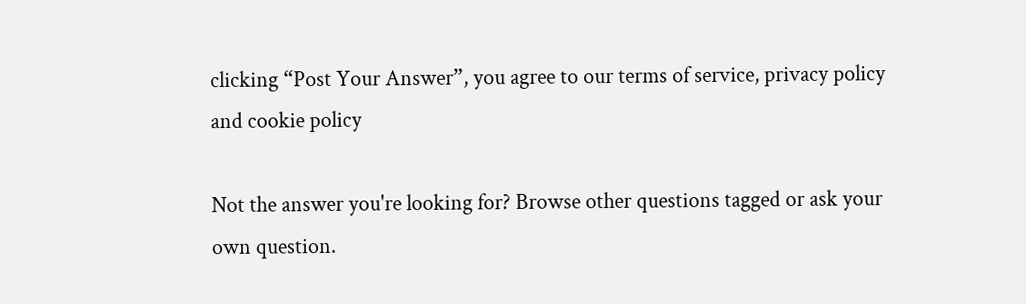clicking “Post Your Answer”, you agree to our terms of service, privacy policy and cookie policy

Not the answer you're looking for? Browse other questions tagged or ask your own question.